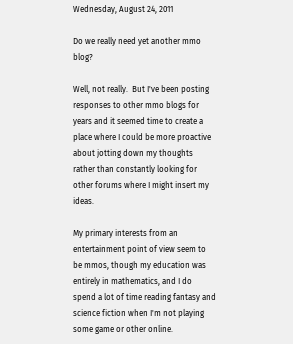Wednesday, August 24, 2011

Do we really need yet another mmo blog?

Well, not really.  But I've been posting responses to other mmo blogs for years and it seemed time to create a place where I could be more proactive about jotting down my thoughts rather than constantly looking for other forums where I might insert my ideas.

My primary interests from an entertainment point of view seem to be mmos, though my education was entirely in mathematics, and I do spend a lot of time reading fantasy and science fiction when I'm not playing some game or other online.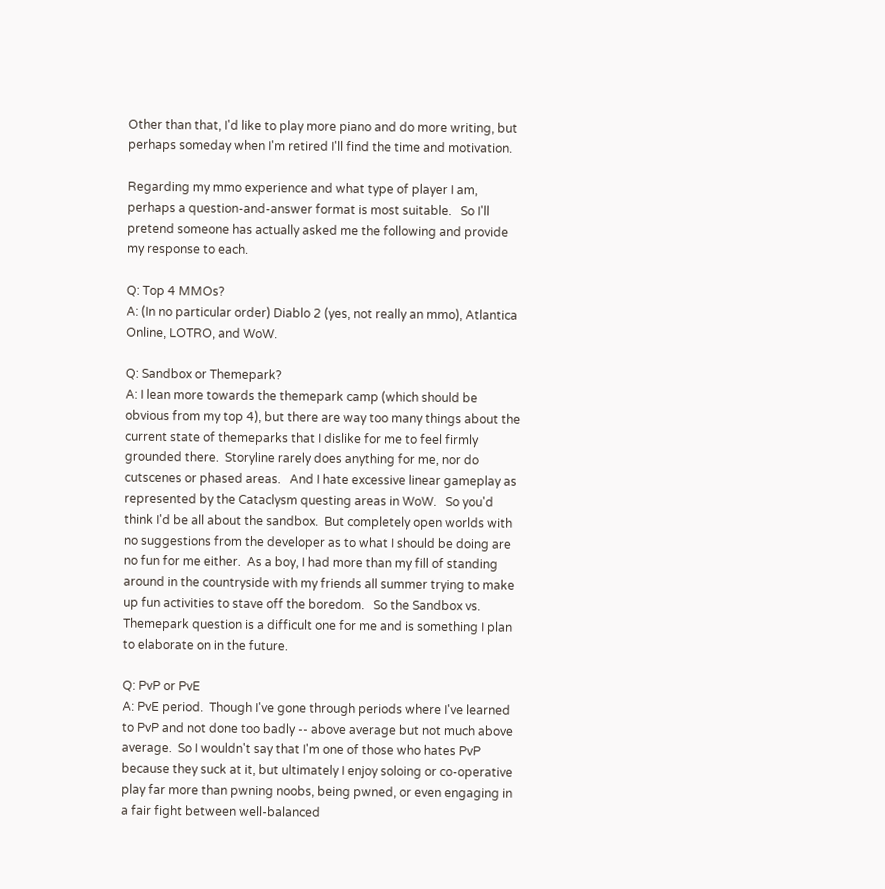Other than that, I'd like to play more piano and do more writing, but perhaps someday when I'm retired I'll find the time and motivation.

Regarding my mmo experience and what type of player I am, perhaps a question-and-answer format is most suitable.   So I'll pretend someone has actually asked me the following and provide my response to each.

Q: Top 4 MMOs?
A: (In no particular order) Diablo 2 (yes, not really an mmo), Atlantica Online, LOTRO, and WoW.

Q: Sandbox or Themepark?
A: I lean more towards the themepark camp (which should be obvious from my top 4), but there are way too many things about the current state of themeparks that I dislike for me to feel firmly grounded there.  Storyline rarely does anything for me, nor do cutscenes or phased areas.   And I hate excessive linear gameplay as represented by the Cataclysm questing areas in WoW.   So you'd think I'd be all about the sandbox.  But completely open worlds with no suggestions from the developer as to what I should be doing are no fun for me either.  As a boy, I had more than my fill of standing around in the countryside with my friends all summer trying to make up fun activities to stave off the boredom.   So the Sandbox vs. Themepark question is a difficult one for me and is something I plan to elaborate on in the future.

Q: PvP or PvE
A: PvE period.  Though I've gone through periods where I've learned to PvP and not done too badly -- above average but not much above average.  So I wouldn't say that I'm one of those who hates PvP because they suck at it, but ultimately I enjoy soloing or co-operative play far more than pwning noobs, being pwned, or even engaging in a fair fight between well-balanced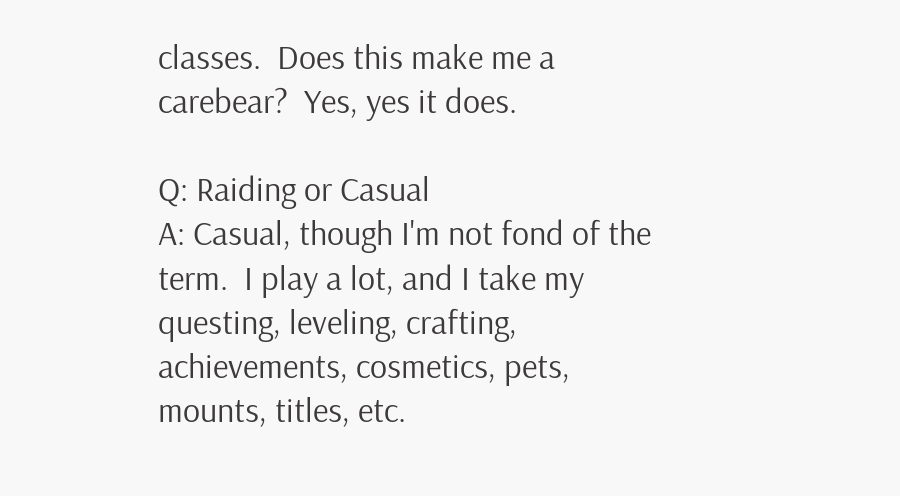classes.  Does this make me a carebear?  Yes, yes it does.

Q: Raiding or Casual
A: Casual, though I'm not fond of the term.  I play a lot, and I take my questing, leveling, crafting, achievements, cosmetics, pets, mounts, titles, etc.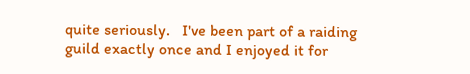quite seriously.   I've been part of a raiding guild exactly once and I enjoyed it for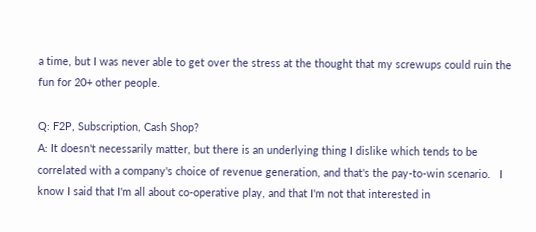a time, but I was never able to get over the stress at the thought that my screwups could ruin the fun for 20+ other people.

Q: F2P, Subscription, Cash Shop?
A: It doesn't necessarily matter, but there is an underlying thing I dislike which tends to be correlated with a company's choice of revenue generation, and that's the pay-to-win scenario.   I know I said that I'm all about co-operative play, and that I'm not that interested in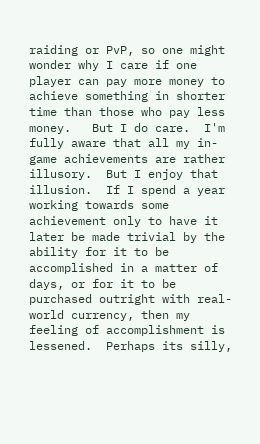raiding or PvP, so one might wonder why I care if one player can pay more money to achieve something in shorter time than those who pay less money.   But I do care.  I'm fully aware that all my in-game achievements are rather illusory.  But I enjoy that illusion.  If I spend a year working towards some achievement only to have it later be made trivial by the ability for it to be accomplished in a matter of days, or for it to be purchased outright with real-world currency, then my feeling of accomplishment is lessened.  Perhaps its silly,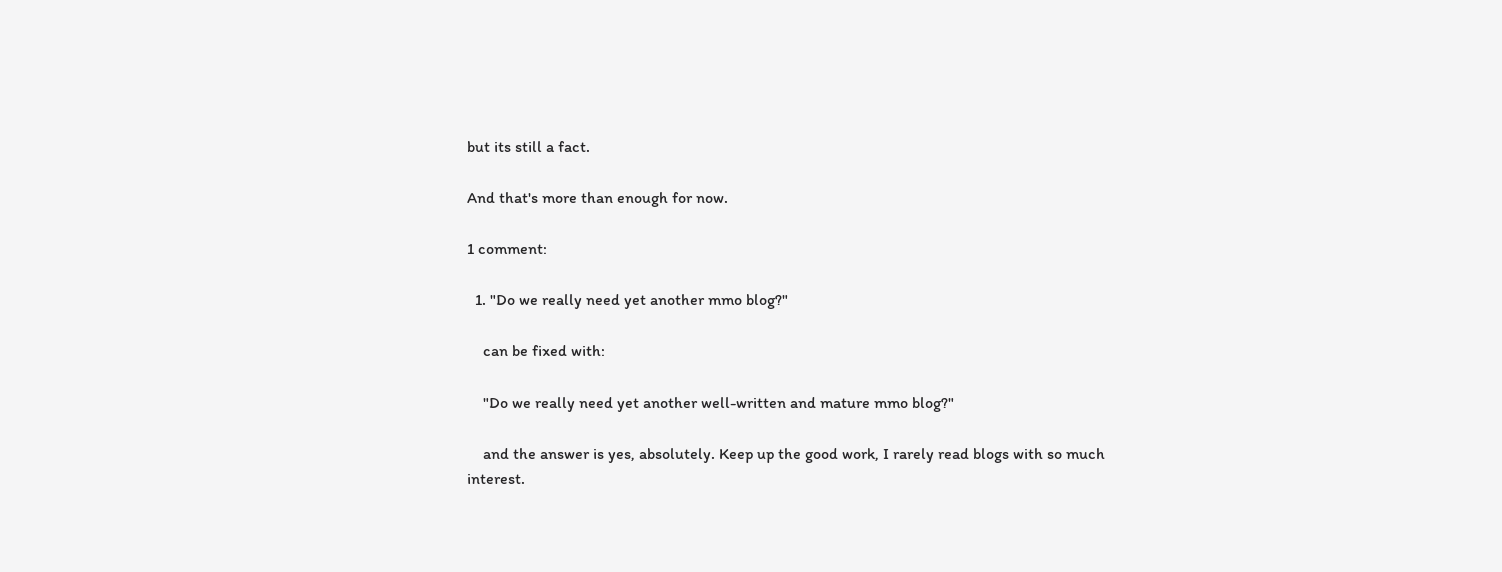but its still a fact.

And that's more than enough for now.

1 comment:

  1. "Do we really need yet another mmo blog?"

    can be fixed with:

    "Do we really need yet another well-written and mature mmo blog?"

    and the answer is yes, absolutely. Keep up the good work, I rarely read blogs with so much interest.